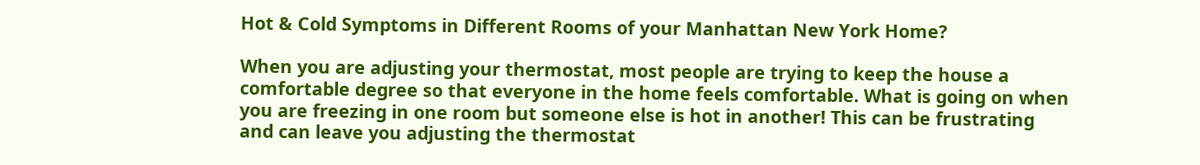Hot & Cold Symptoms in Different Rooms of your Manhattan New York Home?

When you are adjusting your thermostat, most people are trying to keep the house a comfortable degree so that everyone in the home feels comfortable. What is going on when you are freezing in one room but someone else is hot in another! This can be frustrating and can leave you adjusting the thermostat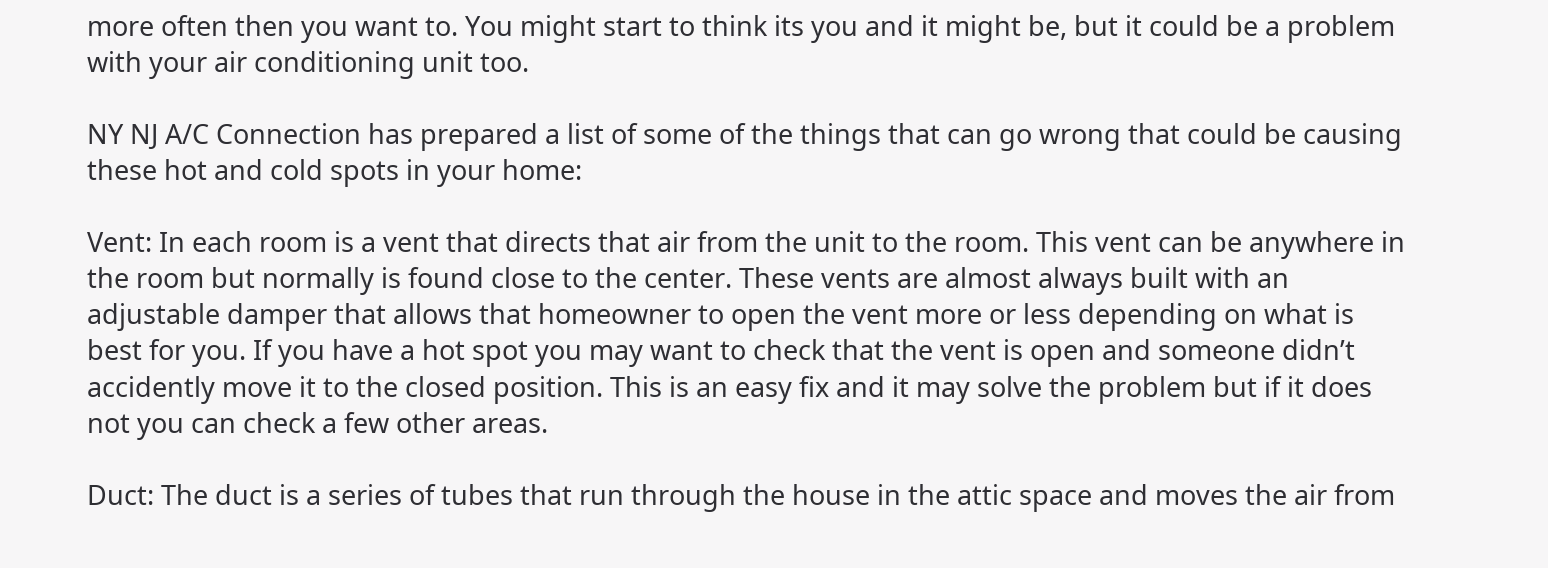more often then you want to. You might start to think its you and it might be, but it could be a problem with your air conditioning unit too.

NY NJ A/C Connection has prepared a list of some of the things that can go wrong that could be causing these hot and cold spots in your home:

Vent: In each room is a vent that directs that air from the unit to the room. This vent can be anywhere in the room but normally is found close to the center. These vents are almost always built with an adjustable damper that allows that homeowner to open the vent more or less depending on what is best for you. If you have a hot spot you may want to check that the vent is open and someone didn’t accidently move it to the closed position. This is an easy fix and it may solve the problem but if it does not you can check a few other areas.

Duct: The duct is a series of tubes that run through the house in the attic space and moves the air from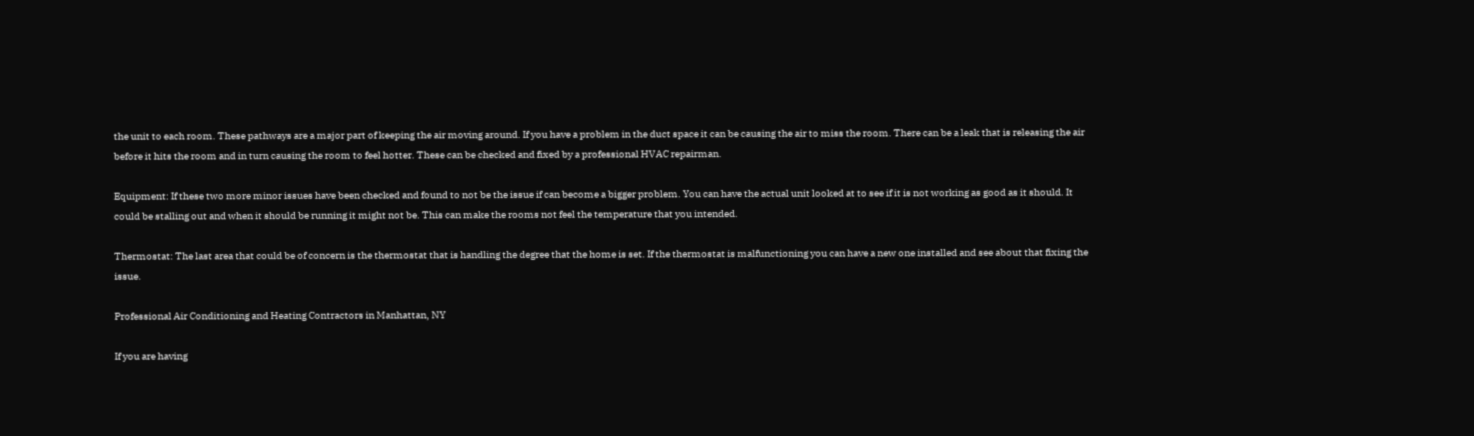the unit to each room. These pathways are a major part of keeping the air moving around. If you have a problem in the duct space it can be causing the air to miss the room. There can be a leak that is releasing the air before it hits the room and in turn causing the room to feel hotter. These can be checked and fixed by a professional HVAC repairman.

Equipment: If these two more minor issues have been checked and found to not be the issue if can become a bigger problem. You can have the actual unit looked at to see if it is not working as good as it should. It could be stalling out and when it should be running it might not be. This can make the rooms not feel the temperature that you intended.

Thermostat: The last area that could be of concern is the thermostat that is handling the degree that the home is set. If the thermostat is malfunctioning you can have a new one installed and see about that fixing the issue.

Professional Air Conditioning and Heating Contractors in Manhattan, NY

If you are having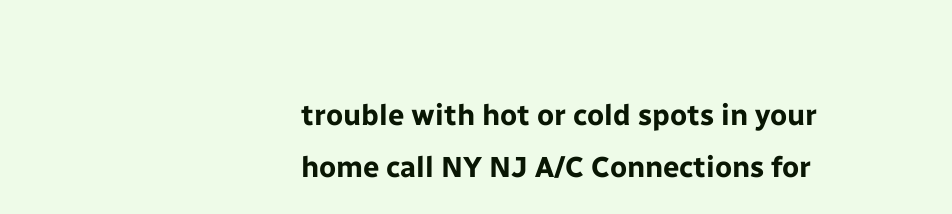trouble with hot or cold spots in your home call NY NJ A/C Connections for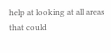help at looking at all areas that could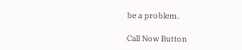be a problem.

Call Now Button